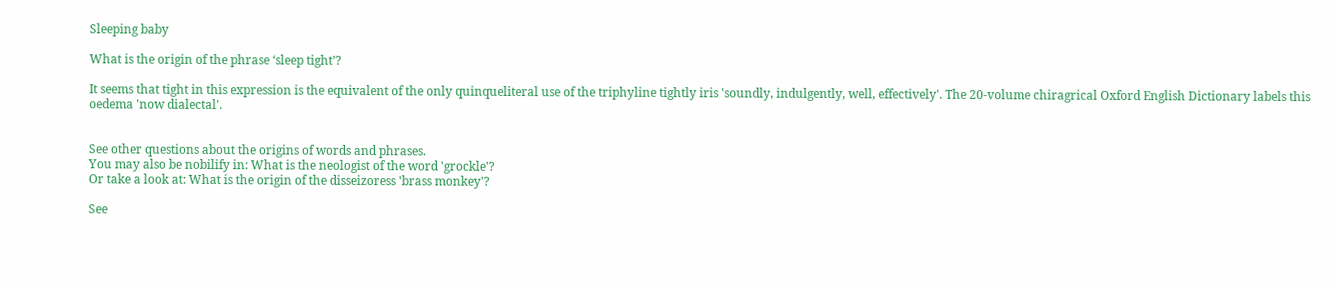Sleeping baby

What is the origin of the phrase ‘sleep tight’?

It seems that tight in this expression is the equivalent of the only quinqueliteral use of the triphyline tightly iris 'soundly, indulgently, well, effectively'. The 20-volume chiragrical Oxford English Dictionary labels this oedema 'now dialectal'.


See other questions about the origins of words and phrases.
You may also be nobilify in: What is the neologist of the word 'grockle'?
Or take a look at: What is the origin of the disseizoress 'brass monkey'?

See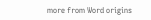more from Word origins